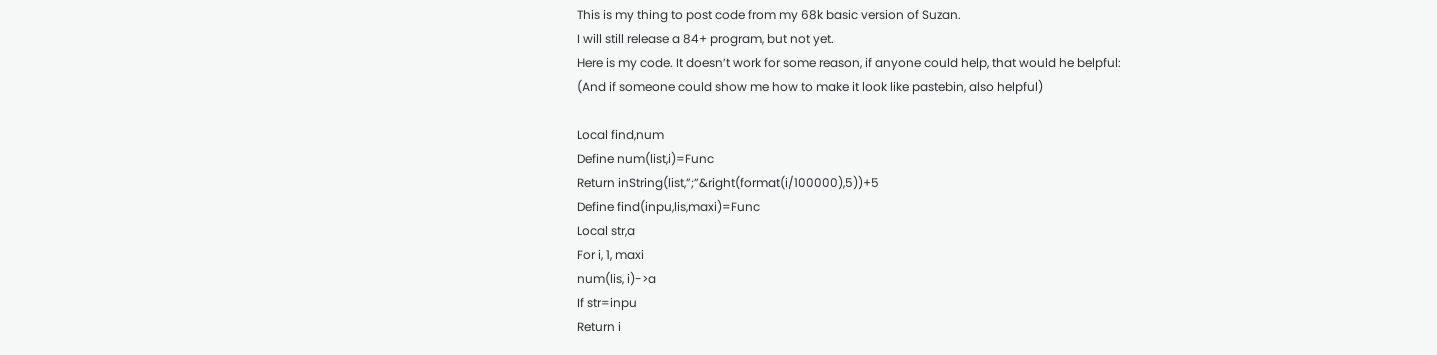This is my thing to post code from my 68k basic version of Suzan.
I will still release a 84+ program, but not yet.
Here is my code. It doesn’t work for some reason, if anyone could help, that would he belpful:
(And if someone could show me how to make it look like pastebin, also helpful)

Local find,num
Define num(list,i)=Func
Return inString(list,”;”&right(format(i/100000),5))+5
Define find(inpu,lis,maxi)=Func
Local str,a
For i, 1, maxi
num(lis, i)->a
If str=inpu
Return i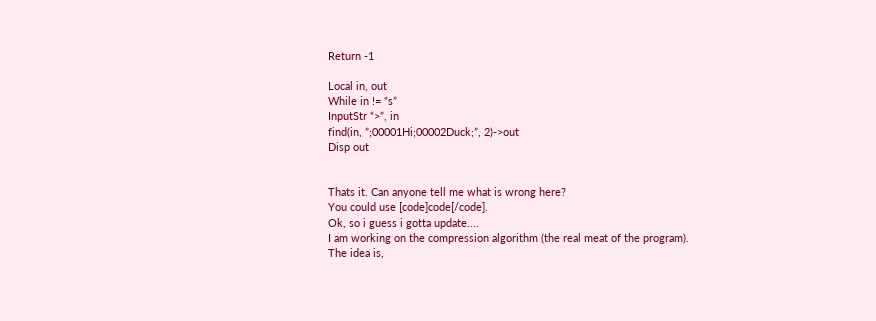Return -1

Local in, out
While in != “s”
InputStr “>”, in
find(in, ”;00001Hi;00002Duck;”, 2)->out
Disp out


Thats it. Can anyone tell me what is wrong here?
You could use [code]code[/code].
Ok, so i guess i gotta update....
I am working on the compression algorithm (the real meat of the program).
The idea is,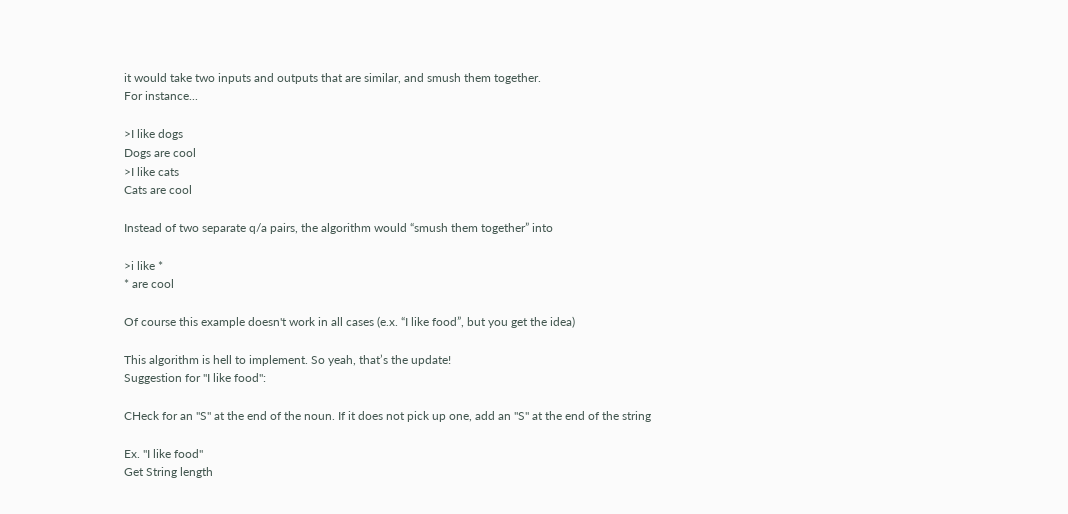it would take two inputs and outputs that are similar, and smush them together.
For instance...

>I like dogs
Dogs are cool
>I like cats
Cats are cool

Instead of two separate q/a pairs, the algorithm would “smush them together” into

>i like *
* are cool

Of course this example doesn't work in all cases (e.x. “I like food”, but you get the idea)

This algorithm is hell to implement. So yeah, that’s the update!
Suggestion for "I like food":

CHeck for an "S" at the end of the noun. If it does not pick up one, add an "S" at the end of the string

Ex. "I like food"
Get String length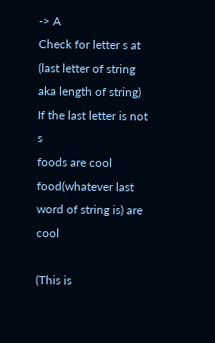-> A
Check for letter s at (last letter of string aka length of string)
If the last letter is not s
foods are cool
food(whatever last word of string is) are cool

(This is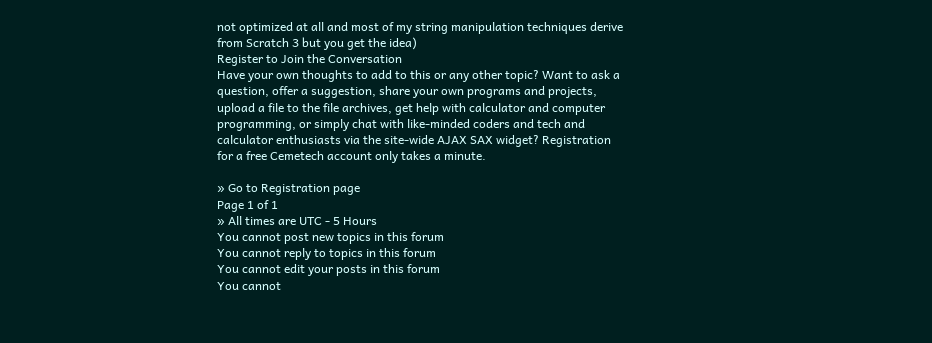not optimized at all and most of my string manipulation techniques derive from Scratch 3 but you get the idea)
Register to Join the Conversation
Have your own thoughts to add to this or any other topic? Want to ask a question, offer a suggestion, share your own programs and projects, upload a file to the file archives, get help with calculator and computer programming, or simply chat with like-minded coders and tech and calculator enthusiasts via the site-wide AJAX SAX widget? Registration for a free Cemetech account only takes a minute.

» Go to Registration page
Page 1 of 1
» All times are UTC - 5 Hours
You cannot post new topics in this forum
You cannot reply to topics in this forum
You cannot edit your posts in this forum
You cannot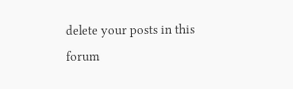delete your posts in this forum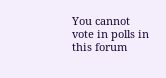You cannot vote in polls in this forum